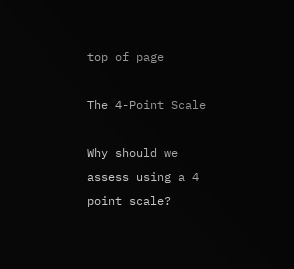top of page

The 4-Point Scale

Why should we assess using a 4 point scale?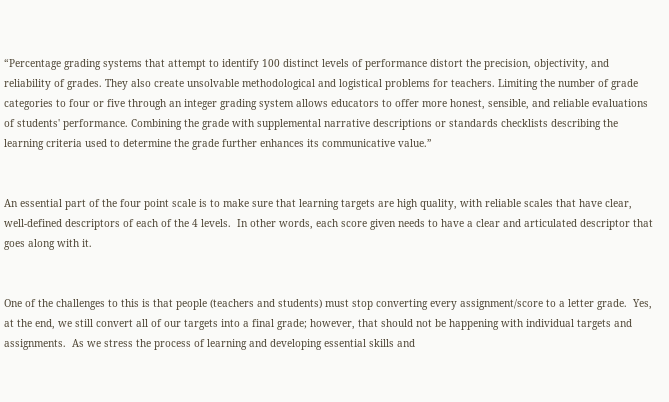“Percentage grading systems that attempt to identify 100 distinct levels of performance distort the precision, objectivity, and reliability of grades. They also create unsolvable methodological and logistical problems for teachers. Limiting the number of grade categories to four or five through an integer grading system allows educators to offer more honest, sensible, and reliable evaluations of students' performance. Combining the grade with supplemental narrative descriptions or standards checklists describing the learning criteria used to determine the grade further enhances its communicative value.”


An essential part of the four point scale is to make sure that learning targets are high quality, with reliable scales that have clear, well-defined descriptors of each of the 4 levels.  In other words, each score given needs to have a clear and articulated descriptor that goes along with it.


One of the challenges to this is that people (teachers and students) must stop converting every assignment/score to a letter grade.  Yes, at the end, we still convert all of our targets into a final grade; however, that should not be happening with individual targets and assignments.  As we stress the process of learning and developing essential skills and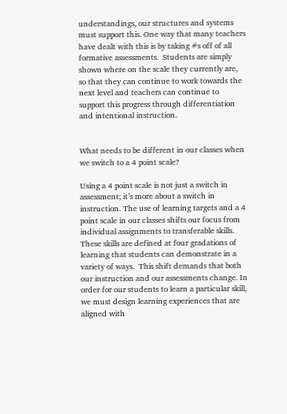understandings, our structures and systems must support this. One way that many teachers have dealt with this is by taking #s off of all formative assessments.  Students are simply shown where on the scale they currently are, so that they can continue to work towards the next level and teachers can continue to support this progress through differentiation and intentional instruction.


What needs to be different in our classes when we switch to a 4 point scale?

Using a 4 point scale is not just a switch in assessment; it’s more about a switch in instruction. The use of learning targets and a 4 point scale in our classes shifts our focus from individual assignments to transferable skills. These skills are defined at four gradations of learning that students can demonstrate in a variety of ways.  This shift demands that both our instruction and our assessments change. In order for our students to learn a particular skill, we must design learning experiences that are aligned with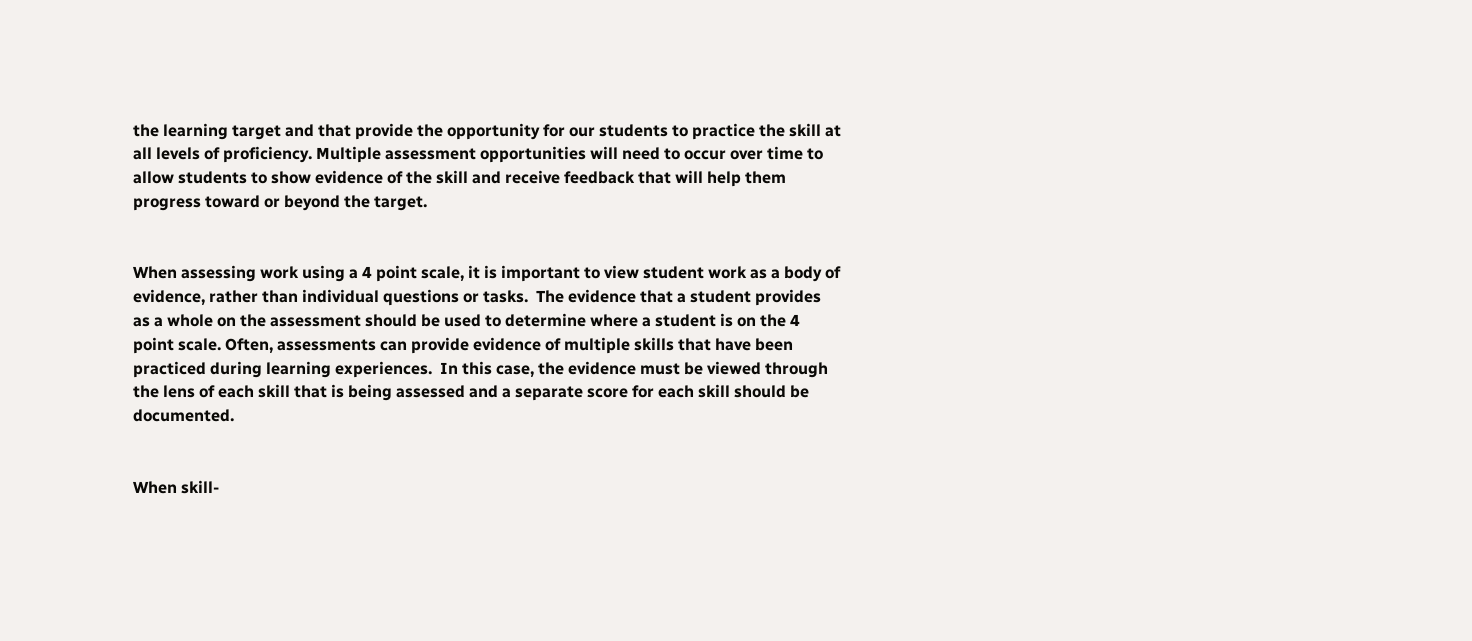the learning target and that provide the opportunity for our students to practice the skill at all levels of proficiency. Multiple assessment opportunities will need to occur over time to allow students to show evidence of the skill and receive feedback that will help them progress toward or beyond the target.


When assessing work using a 4 point scale, it is important to view student work as a body of evidence, rather than individual questions or tasks.  The evidence that a student provides as a whole on the assessment should be used to determine where a student is on the 4 point scale. Often, assessments can provide evidence of multiple skills that have been practiced during learning experiences.  In this case, the evidence must be viewed through the lens of each skill that is being assessed and a separate score for each skill should be documented.


When skill-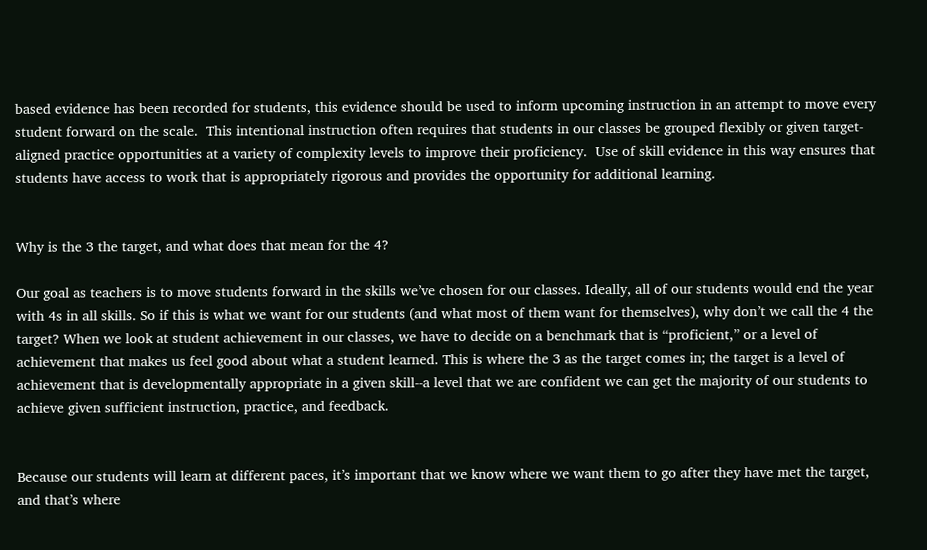based evidence has been recorded for students, this evidence should be used to inform upcoming instruction in an attempt to move every student forward on the scale.  This intentional instruction often requires that students in our classes be grouped flexibly or given target-aligned practice opportunities at a variety of complexity levels to improve their proficiency.  Use of skill evidence in this way ensures that students have access to work that is appropriately rigorous and provides the opportunity for additional learning.


Why is the 3 the target, and what does that mean for the 4?

Our goal as teachers is to move students forward in the skills we’ve chosen for our classes. Ideally, all of our students would end the year with 4s in all skills. So if this is what we want for our students (and what most of them want for themselves), why don’t we call the 4 the target? When we look at student achievement in our classes, we have to decide on a benchmark that is “proficient,” or a level of achievement that makes us feel good about what a student learned. This is where the 3 as the target comes in; the target is a level of achievement that is developmentally appropriate in a given skill--a level that we are confident we can get the majority of our students to achieve given sufficient instruction, practice, and feedback.


Because our students will learn at different paces, it’s important that we know where we want them to go after they have met the target, and that’s where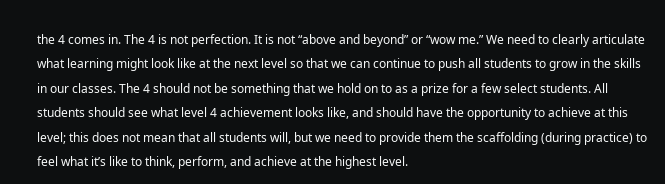the 4 comes in. The 4 is not perfection. It is not “above and beyond” or “wow me.” We need to clearly articulate what learning might look like at the next level so that we can continue to push all students to grow in the skills in our classes. The 4 should not be something that we hold on to as a prize for a few select students. All students should see what level 4 achievement looks like, and should have the opportunity to achieve at this level; this does not mean that all students will, but we need to provide them the scaffolding (during practice) to feel what it’s like to think, perform, and achieve at the highest level.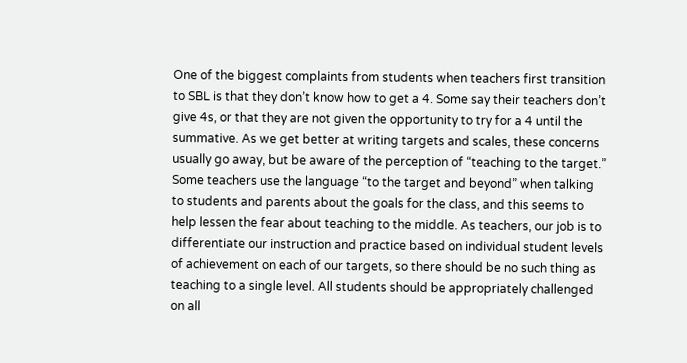One of the biggest complaints from students when teachers first transition to SBL is that they don’t know how to get a 4. Some say their teachers don’t give 4s, or that they are not given the opportunity to try for a 4 until the summative. As we get better at writing targets and scales, these concerns usually go away, but be aware of the perception of “teaching to the target.” Some teachers use the language “to the target and beyond” when talking to students and parents about the goals for the class, and this seems to help lessen the fear about teaching to the middle. As teachers, our job is to differentiate our instruction and practice based on individual student levels of achievement on each of our targets, so there should be no such thing as teaching to a single level. All students should be appropriately challenged on all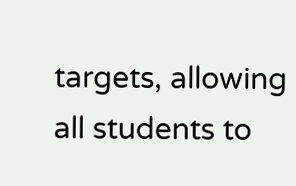targets, allowing all students to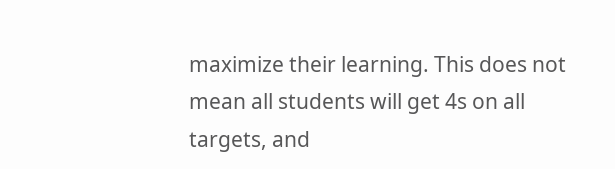maximize their learning. This does not mean all students will get 4s on all targets, and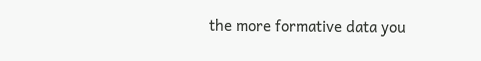the more formative data you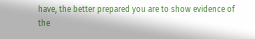have, the better prepared you are to show evidence of the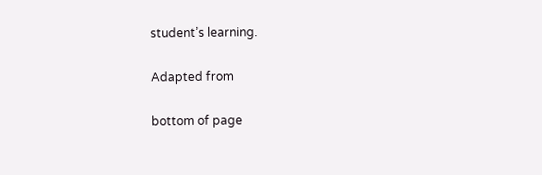student’s learning.

Adapted from

bottom of page